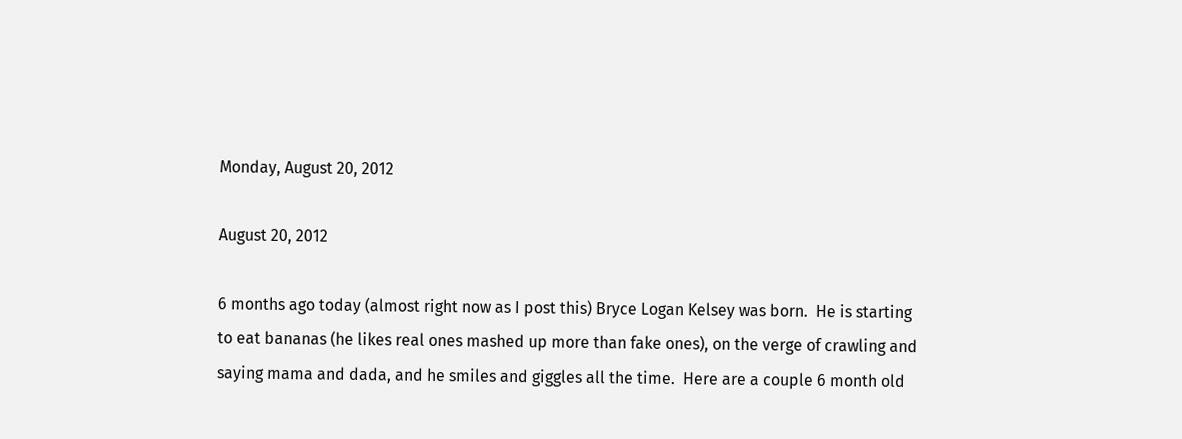Monday, August 20, 2012

August 20, 2012

6 months ago today (almost right now as I post this) Bryce Logan Kelsey was born.  He is starting to eat bananas (he likes real ones mashed up more than fake ones), on the verge of crawling and saying mama and dada, and he smiles and giggles all the time.  Here are a couple 6 month old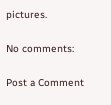pictures.

No comments:

Post a Comment